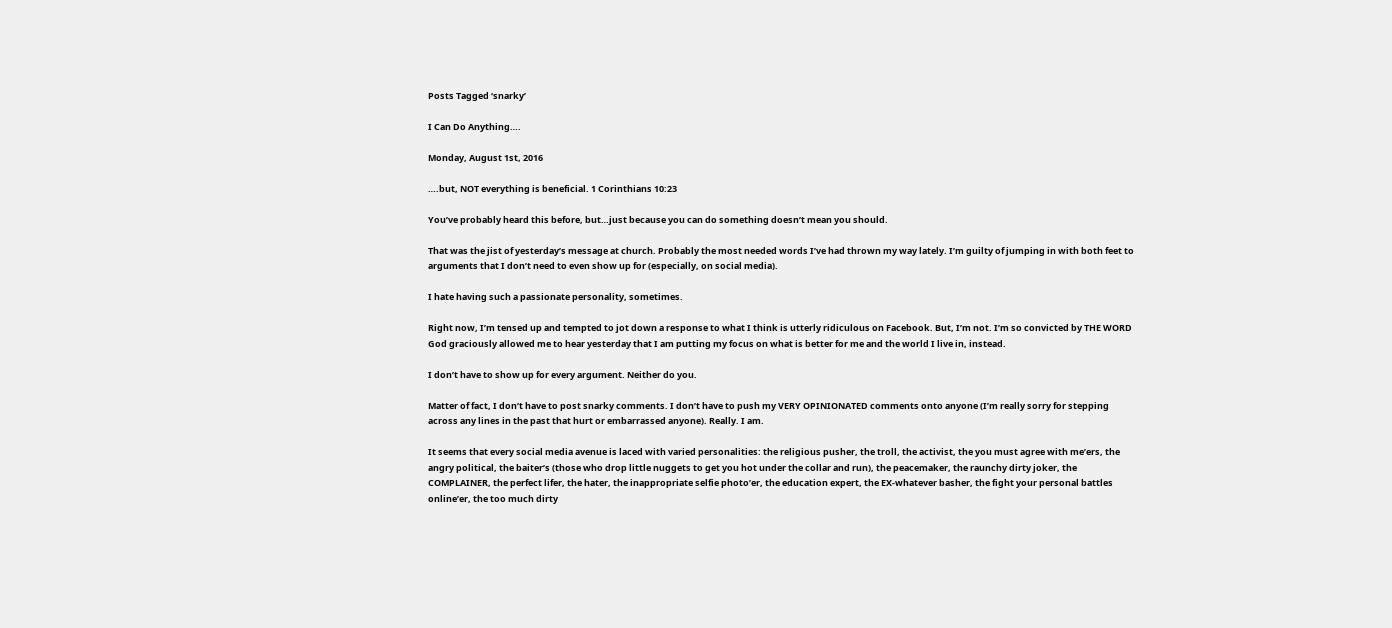Posts Tagged ‘snarky’

I Can Do Anything….

Monday, August 1st, 2016

….but, NOT everything is beneficial. 1 Corinthians 10:23

You’ve probably heard this before, but…just because you can do something doesn’t mean you should.

That was the jist of yesterday’s message at church. Probably the most needed words I’ve had thrown my way lately. I’m guilty of jumping in with both feet to arguments that I don’t need to even show up for (especially, on social media).

I hate having such a passionate personality, sometimes.

Right now, I’m tensed up and tempted to jot down a response to what I think is utterly ridiculous on Facebook. But, I’m not. I’m so convicted by THE WORD God graciously allowed me to hear yesterday that I am putting my focus on what is better for me and the world I live in, instead.

I don’t have to show up for every argument. Neither do you.

Matter of fact, I don’t have to post snarky comments. I don’t have to push my VERY OPINIONATED comments onto anyone (I’m really sorry for stepping across any lines in the past that hurt or embarrassed anyone). Really. I am.

It seems that every social media avenue is laced with varied personalities: the religious pusher, the troll, the activist, the you must agree with me’ers, the angry political, the baiter’s (those who drop little nuggets to get you hot under the collar and run), the peacemaker, the raunchy dirty joker, the COMPLAINER, the perfect lifer, the hater, the inappropriate selfie photo’er, the education expert, the EX-whatever basher, the fight your personal battles online’er, the too much dirty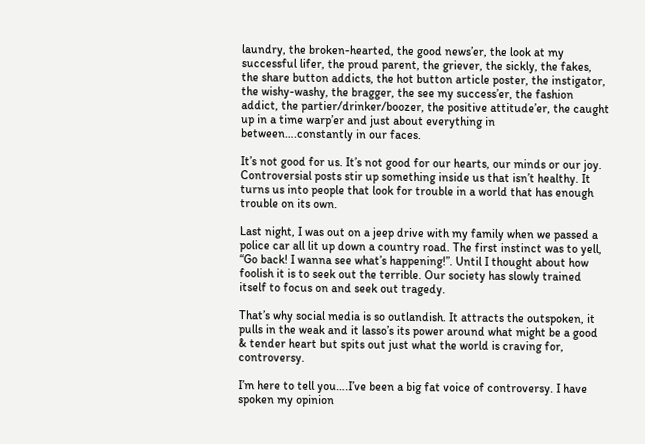laundry, the broken-hearted, the good news’er, the look at my successful lifer, the proud parent, the griever, the sickly, the fakes, the share button addicts, the hot button article poster, the instigator, the wishy-washy, the bragger, the see my success’er, the fashion addict, the partier/drinker/boozer, the positive attitude’er, the caught up in a time warp’er and just about everything in between….constantly in our faces.

It’s not good for us. It’s not good for our hearts, our minds or our joy. Controversial posts stir up something inside us that isn’t healthy. It turns us into people that look for trouble in a world that has enough trouble on its own.

Last night, I was out on a jeep drive with my family when we passed a police car all lit up down a country road. The first instinct was to yell, “Go back! I wanna see what’s happening!”. Until I thought about how foolish it is to seek out the terrible. Our society has slowly trained itself to focus on and seek out tragedy.

That’s why social media is so outlandish. It attracts the outspoken, it pulls in the weak and it lasso’s its power around what might be a good & tender heart but spits out just what the world is craving for, controversy.

I’m here to tell you….I’ve been a big fat voice of controversy. I have spoken my opinion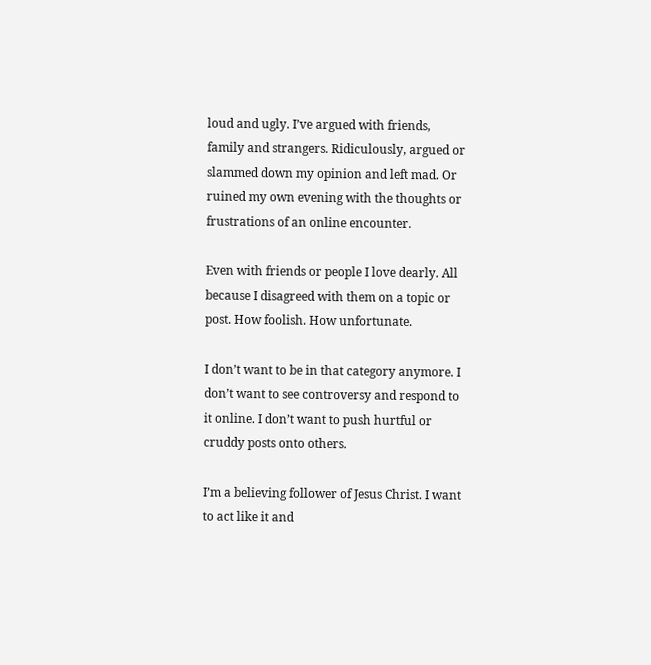loud and ugly. I’ve argued with friends, family and strangers. Ridiculously, argued or slammed down my opinion and left mad. Or ruined my own evening with the thoughts or frustrations of an online encounter.

Even with friends or people I love dearly. All because I disagreed with them on a topic or post. How foolish. How unfortunate.

I don’t want to be in that category anymore. I don’t want to see controversy and respond to it online. I don’t want to push hurtful or cruddy posts onto others.

I’m a believing follower of Jesus Christ. I want to act like it and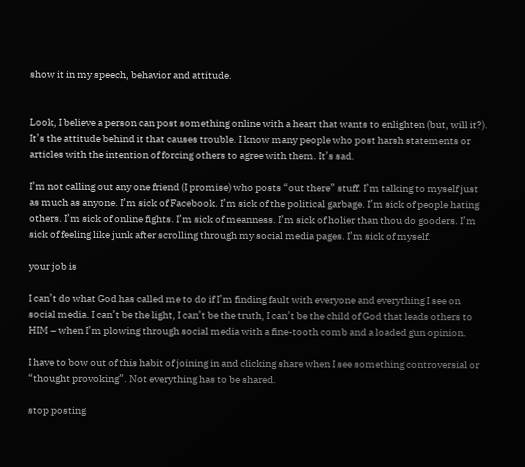show it in my speech, behavior and attitude.


Look, I believe a person can post something online with a heart that wants to enlighten (but, will it?). It’s the attitude behind it that causes trouble. I know many people who post harsh statements or articles with the intention of forcing others to agree with them. It’s sad.

I’m not calling out any one friend (I promise) who posts “out there” stuff. I’m talking to myself just as much as anyone. I’m sick of Facebook. I’m sick of the political garbage. I’m sick of people hating others. I’m sick of online fights. I’m sick of meanness. I’m sick of holier than thou do gooders. I’m sick of feeling like junk after scrolling through my social media pages. I’m sick of myself.

your job is

I can’t do what God has called me to do if I’m finding fault with everyone and everything I see on social media. I can’t be the light, I can’t be the truth, I can’t be the child of God that leads others to HIM – when I’m plowing through social media with a fine-tooth comb and a loaded gun opinion.

I have to bow out of this habit of joining in and clicking share when I see something controversial or “thought provoking”. Not everything has to be shared.

stop posting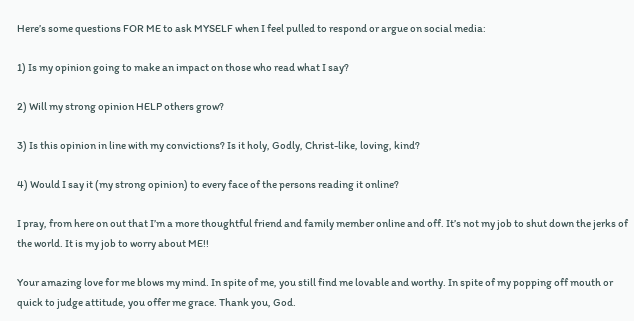Here’s some questions FOR ME to ask MYSELF when I feel pulled to respond or argue on social media:

1) Is my opinion going to make an impact on those who read what I say?

2) Will my strong opinion HELP others grow?

3) Is this opinion in line with my convictions? Is it holy, Godly, Christ-like, loving, kind?

4) Would I say it (my strong opinion) to every face of the persons reading it online?

I pray, from here on out that I’m a more thoughtful friend and family member online and off. It’s not my job to shut down the jerks of the world. It is my job to worry about ME!!

Your amazing love for me blows my mind. In spite of me, you still find me lovable and worthy. In spite of my popping off mouth or quick to judge attitude, you offer me grace. Thank you, God.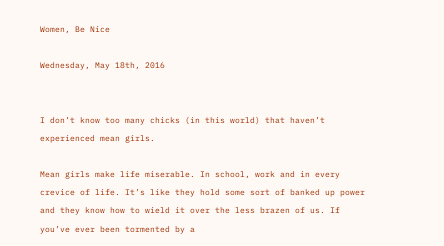Women, Be Nice

Wednesday, May 18th, 2016


I don’t know too many chicks (in this world) that haven’t experienced mean girls.

Mean girls make life miserable. In school, work and in every crevice of life. It’s like they hold some sort of banked up power and they know how to wield it over the less brazen of us. If you’ve ever been tormented by a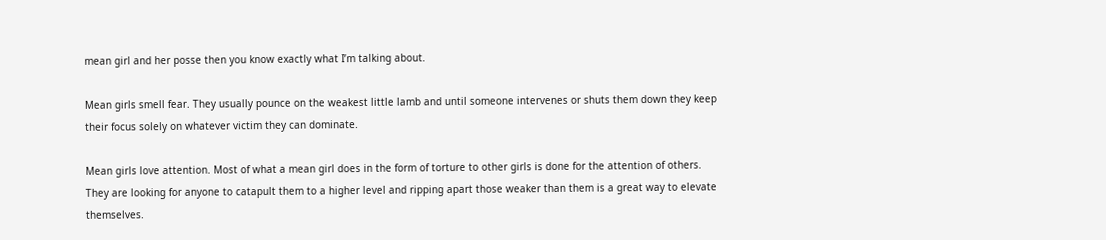mean girl and her posse then you know exactly what I’m talking about.

Mean girls smell fear. They usually pounce on the weakest little lamb and until someone intervenes or shuts them down they keep their focus solely on whatever victim they can dominate.

Mean girls love attention. Most of what a mean girl does in the form of torture to other girls is done for the attention of others. They are looking for anyone to catapult them to a higher level and ripping apart those weaker than them is a great way to elevate themselves.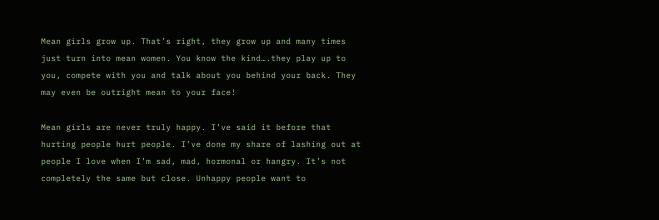Mean girls grow up. That’s right, they grow up and many times just turn into mean women. You know the kind….they play up to you, compete with you and talk about you behind your back. They may even be outright mean to your face!

Mean girls are never truly happy. I’ve said it before that hurting people hurt people. I’ve done my share of lashing out at people I love when I’m sad, mad, hormonal or hangry. It’s not completely the same but close. Unhappy people want to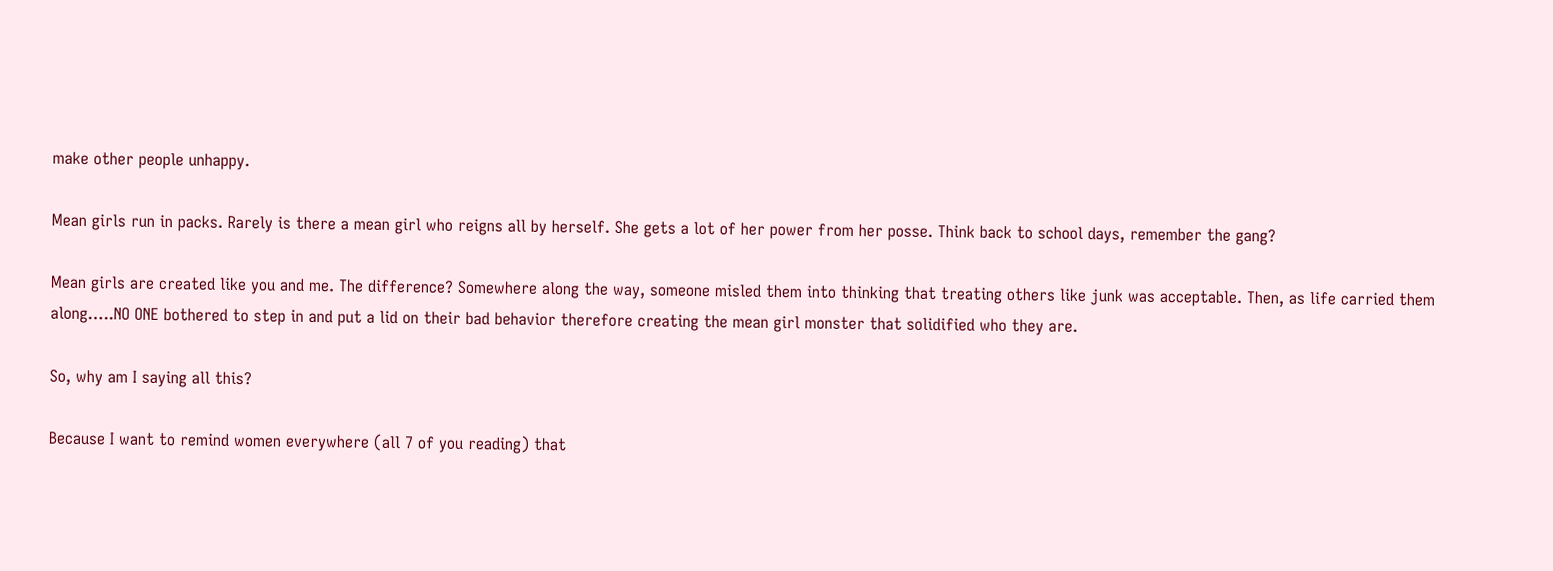make other people unhappy.

Mean girls run in packs. Rarely is there a mean girl who reigns all by herself. She gets a lot of her power from her posse. Think back to school days, remember the gang?

Mean girls are created like you and me. The difference? Somewhere along the way, someone misled them into thinking that treating others like junk was acceptable. Then, as life carried them along…..NO ONE bothered to step in and put a lid on their bad behavior therefore creating the mean girl monster that solidified who they are.

So, why am I saying all this?

Because I want to remind women everywhere (all 7 of you reading) that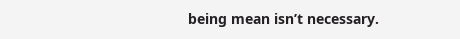being mean isn’t necessary.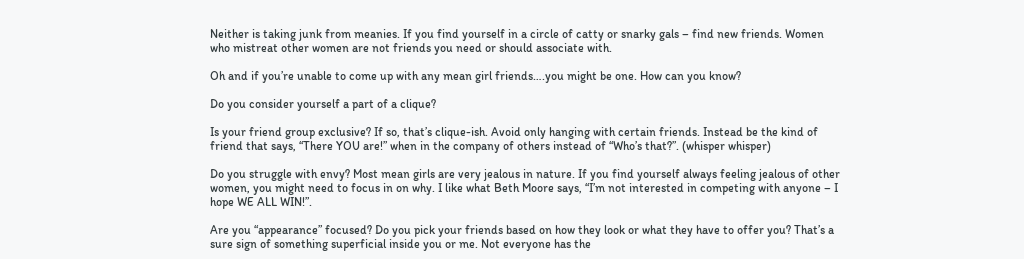Neither is taking junk from meanies. If you find yourself in a circle of catty or snarky gals – find new friends. Women who mistreat other women are not friends you need or should associate with.

Oh and if you’re unable to come up with any mean girl friends….you might be one. How can you know?

Do you consider yourself a part of a clique?

Is your friend group exclusive? If so, that’s clique-ish. Avoid only hanging with certain friends. Instead be the kind of friend that says, “There YOU are!” when in the company of others instead of “Who’s that?”. (whisper whisper)

Do you struggle with envy? Most mean girls are very jealous in nature. If you find yourself always feeling jealous of other women, you might need to focus in on why. I like what Beth Moore says, “I’m not interested in competing with anyone – I hope WE ALL WIN!”.

Are you “appearance” focused? Do you pick your friends based on how they look or what they have to offer you? That’s a sure sign of something superficial inside you or me. Not everyone has the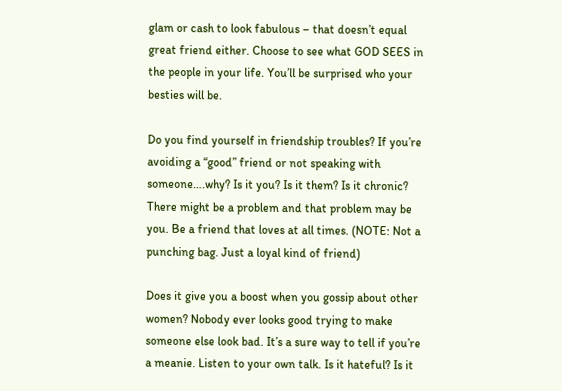glam or cash to look fabulous – that doesn’t equal great friend either. Choose to see what GOD SEES in the people in your life. You’ll be surprised who your besties will be.

Do you find yourself in friendship troubles? If you’re avoiding a “good” friend or not speaking with someone….why? Is it you? Is it them? Is it chronic? There might be a problem and that problem may be you. Be a friend that loves at all times. (NOTE: Not a punching bag. Just a loyal kind of friend)

Does it give you a boost when you gossip about other women? Nobody ever looks good trying to make someone else look bad. It’s a sure way to tell if you’re a meanie. Listen to your own talk. Is it hateful? Is it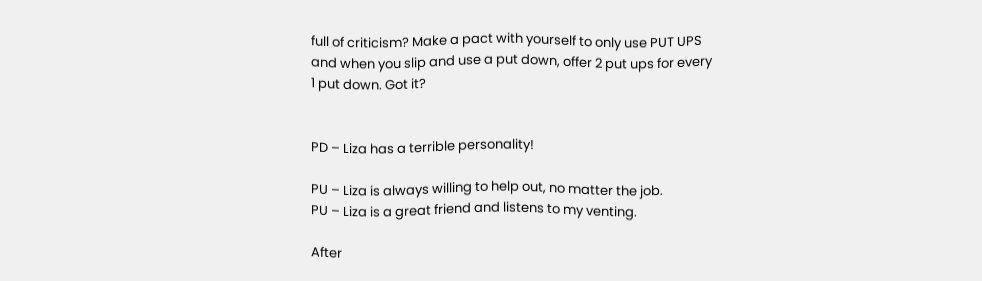full of criticism? Make a pact with yourself to only use PUT UPS and when you slip and use a put down, offer 2 put ups for every 1 put down. Got it?


PD – Liza has a terrible personality!

PU – Liza is always willing to help out, no matter the job.
PU – Liza is a great friend and listens to my venting.

After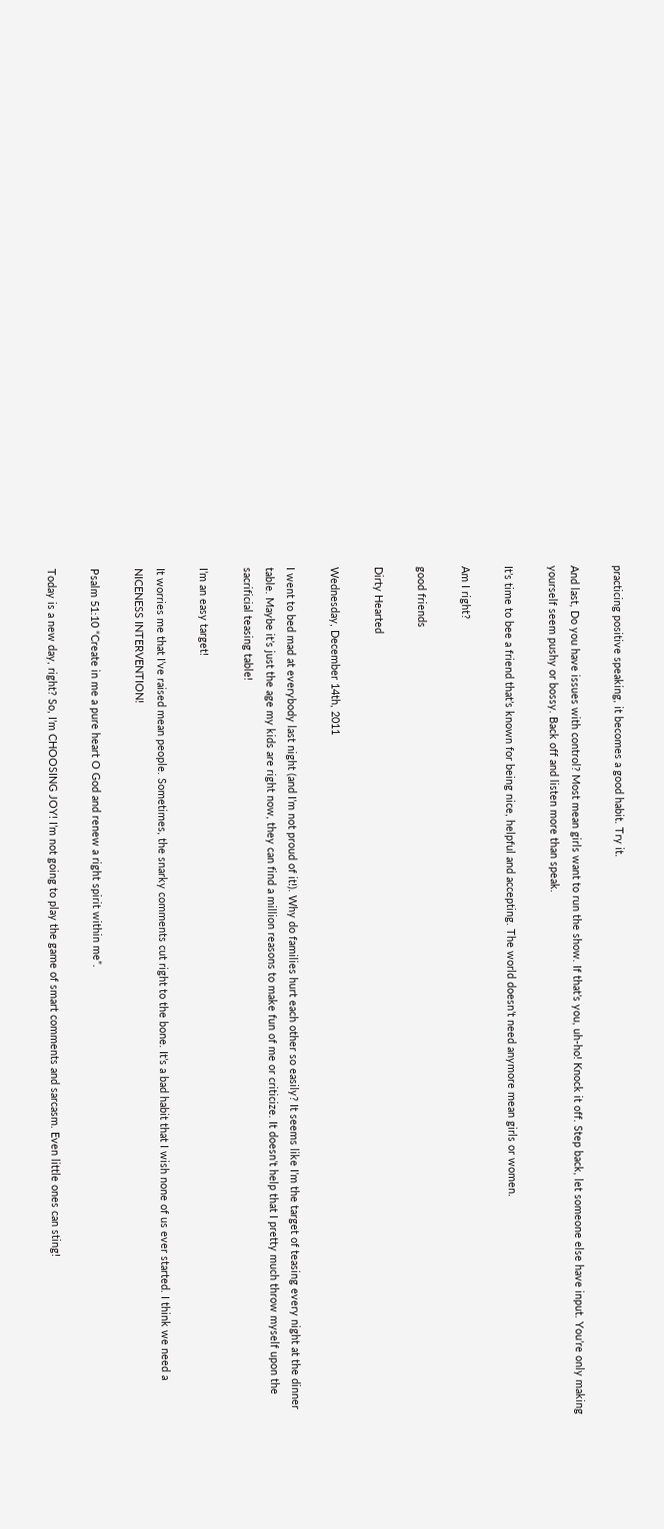practicing positive speaking, it becomes a good habit. Try it.

And last, Do you have issues with control? Most mean girls want to run the show. If that’s you, uh-ho! Knock it off. Step back, let someone else have input. You’re only making yourself seem pushy or bossy. Back off and listen more than speak.

It’s time to bee a friend that’s known for being nice, helpful and accepting. The world doesn’t need anymore mean girls or women.

Am I right?

good friends

Dirty Hearted

Wednesday, December 14th, 2011

I went to bed mad at everybody last night (and I’m not proud of it!). Why do families hurt each other so easily? It seems like I’m the target of teasing every night at the dinner table. Maybe it’s just the age my kids are right now, they can find a million reasons to make fun of me or criticize. It doesn’t help that I pretty much throw myself upon the sacrificial teasing table!

I’m an easy target!

It worries me that I’ve raised mean people. Sometimes, the snarky comments cut right to the bone. It’s a bad habit that I wish none of us ever started. I think we need a NICENESS INTERVENTION!

Psalm 51:10 “Create in me a pure heart O God and renew a right spirit within me”.

Today is a new day, right? So, I’m CHOOSING JOY! I’m not going to play the game of smart comments and sarcasm. Even little ones can sting!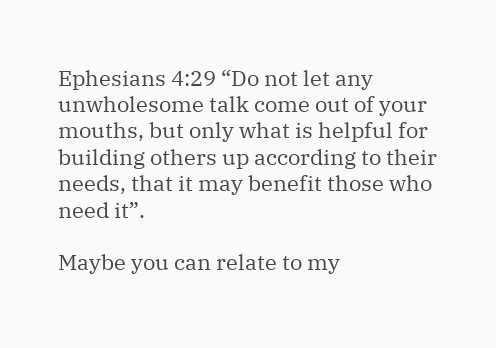Ephesians 4:29 “Do not let any unwholesome talk come out of your mouths, but only what is helpful for building others up according to their needs, that it may benefit those who need it”.

Maybe you can relate to my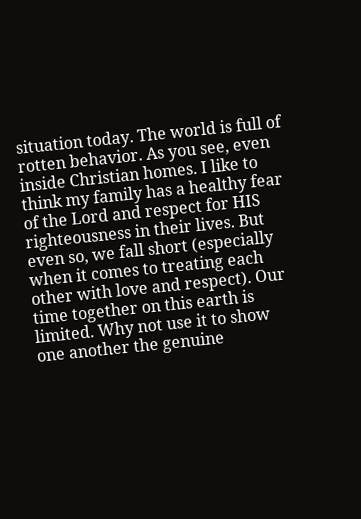situation today. The world is full of rotten behavior. As you see, even inside Christian homes. I like to think my family has a healthy fear of the Lord and respect for HIS righteousness in their lives. But even so, we fall short (especially when it comes to treating each other with love and respect). Our time together on this earth is limited. Why not use it to show one another the genuine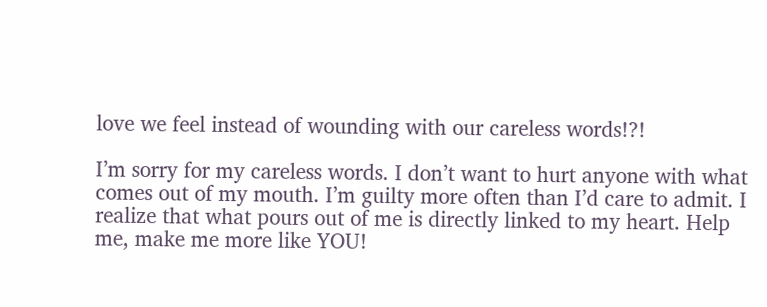love we feel instead of wounding with our careless words!?!

I’m sorry for my careless words. I don’t want to hurt anyone with what comes out of my mouth. I’m guilty more often than I’d care to admit. I realize that what pours out of me is directly linked to my heart. Help me, make me more like YOU!